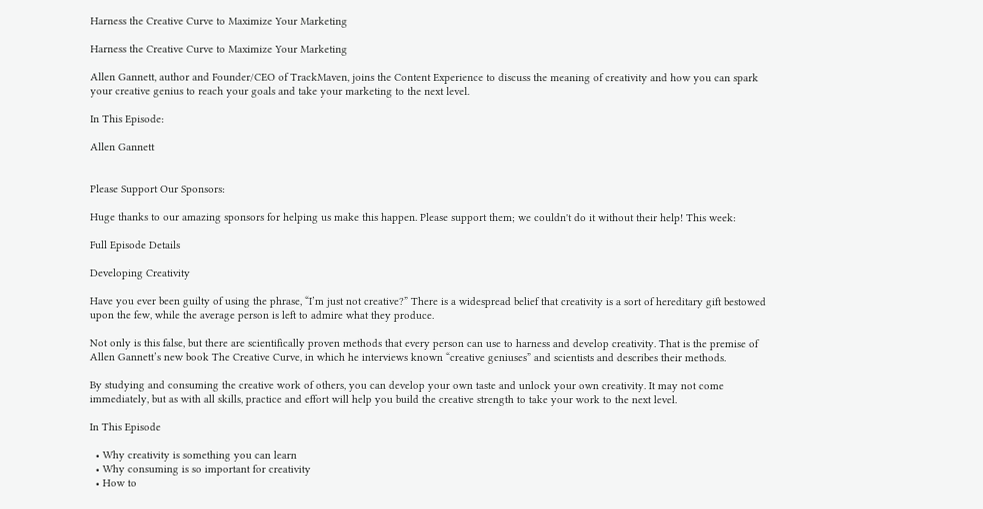Harness the Creative Curve to Maximize Your Marketing

Harness the Creative Curve to Maximize Your Marketing

Allen Gannett, author and Founder/CEO of TrackMaven, joins the Content Experience to discuss the meaning of creativity and how you can spark your creative genius to reach your goals and take your marketing to the next level.

In This Episode:

Allen Gannett


Please Support Our Sponsors:

Huge thanks to our amazing sponsors for helping us make this happen. Please support them; we couldn't do it without their help! This week:

Full Episode Details

Developing Creativity

Have you ever been guilty of using the phrase, “I’m just not creative?” There is a widespread belief that creativity is a sort of hereditary gift bestowed upon the few, while the average person is left to admire what they produce.

Not only is this false, but there are scientifically proven methods that every person can use to harness and develop creativity. That is the premise of Allen Gannett’s new book The Creative Curve, in which he interviews known “creative geniuses” and scientists and describes their methods.

By studying and consuming the creative work of others, you can develop your own taste and unlock your own creativity. It may not come immediately, but as with all skills, practice and effort will help you build the creative strength to take your work to the next level.

In This Episode

  • Why creativity is something you can learn
  • Why consuming is so important for creativity
  • How to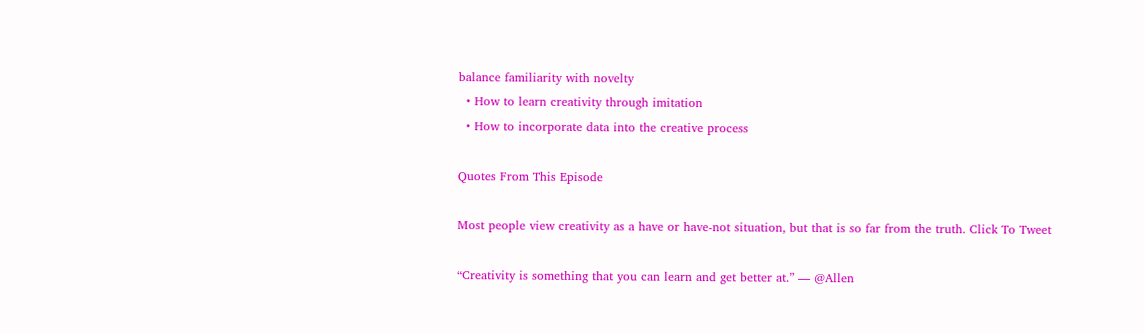balance familiarity with novelty
  • How to learn creativity through imitation
  • How to incorporate data into the creative process

Quotes From This Episode

Most people view creativity as a have or have-not situation, but that is so far from the truth. Click To Tweet

“Creativity is something that you can learn and get better at.” — @Allen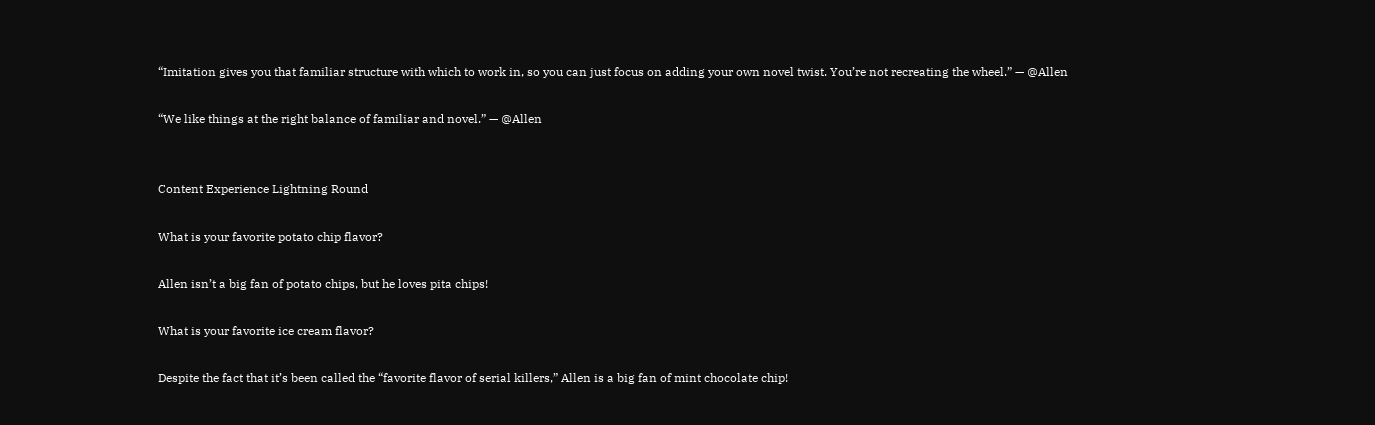“Imitation gives you that familiar structure with which to work in, so you can just focus on adding your own novel twist. You’re not recreating the wheel.” — @Allen

“We like things at the right balance of familiar and novel.” — @Allen


Content Experience Lightning Round

What is your favorite potato chip flavor?

Allen isn’t a big fan of potato chips, but he loves pita chips!

What is your favorite ice cream flavor?

Despite the fact that it’s been called the “favorite flavor of serial killers,” Allen is a big fan of mint chocolate chip!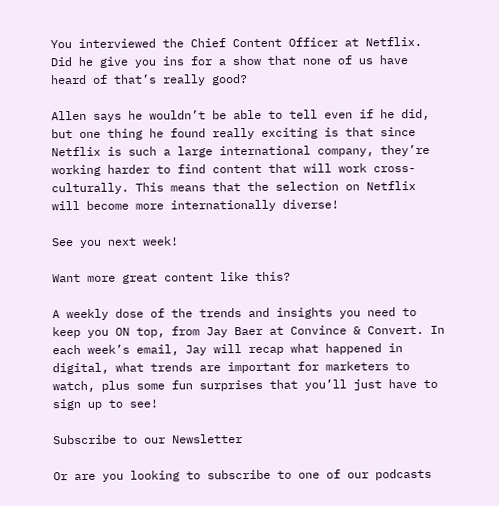You interviewed the Chief Content Officer at Netflix. Did he give you ins for a show that none of us have heard of that’s really good?

Allen says he wouldn’t be able to tell even if he did, but one thing he found really exciting is that since Netflix is such a large international company, they’re working harder to find content that will work cross-culturally. This means that the selection on Netflix will become more internationally diverse!

See you next week!

Want more great content like this?

A weekly dose of the trends and insights you need to keep you ON top, from Jay Baer at Convince & Convert. In each week’s email, Jay will recap what happened in digital, what trends are important for marketers to watch, plus some fun surprises that you’ll just have to sign up to see!

Subscribe to our Newsletter

Or are you looking to subscribe to one of our podcasts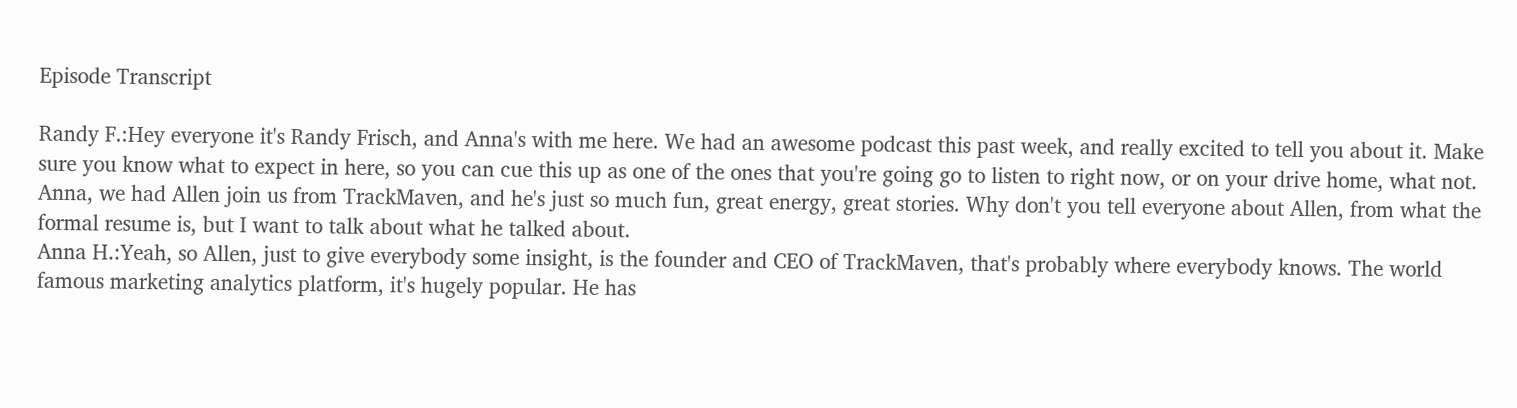Episode Transcript

Randy F.:Hey everyone it's Randy Frisch, and Anna's with me here. We had an awesome podcast this past week, and really excited to tell you about it. Make sure you know what to expect in here, so you can cue this up as one of the ones that you're going go to listen to right now, or on your drive home, what not. Anna, we had Allen join us from TrackMaven, and he's just so much fun, great energy, great stories. Why don't you tell everyone about Allen, from what the formal resume is, but I want to talk about what he talked about.
Anna H.:Yeah, so Allen, just to give everybody some insight, is the founder and CEO of TrackMaven, that's probably where everybody knows. The world famous marketing analytics platform, it's hugely popular. He has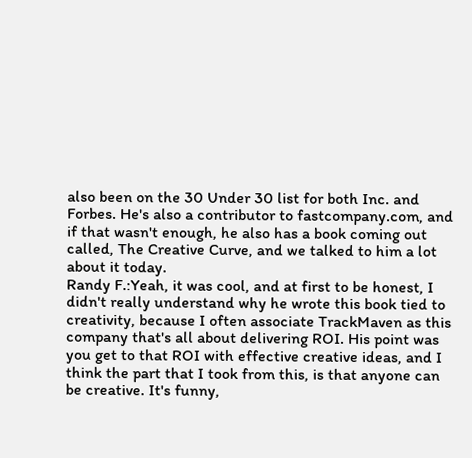also been on the 30 Under 30 list for both Inc. and Forbes. He's also a contributor to fastcompany.com, and if that wasn't enough, he also has a book coming out called, The Creative Curve, and we talked to him a lot about it today.
Randy F.:Yeah, it was cool, and at first to be honest, I didn't really understand why he wrote this book tied to creativity, because I often associate TrackMaven as this company that's all about delivering ROI. His point was you get to that ROI with effective creative ideas, and I think the part that I took from this, is that anyone can be creative. It's funny,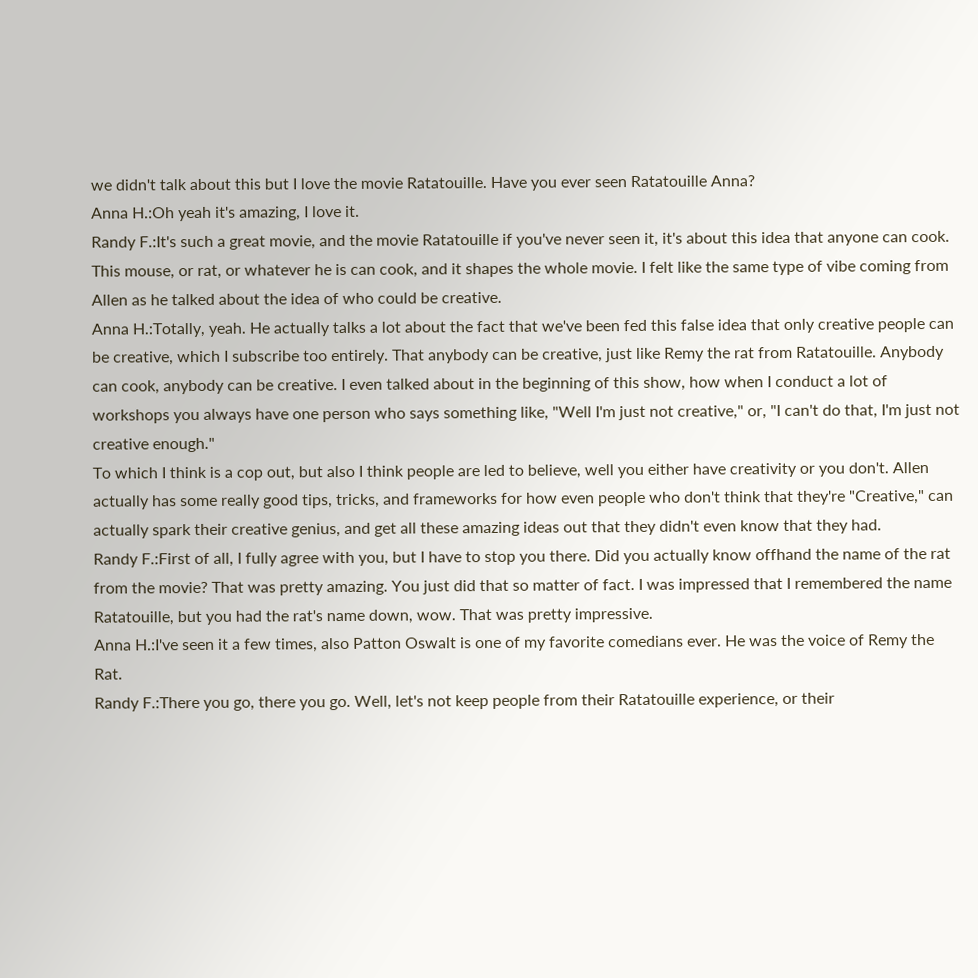we didn't talk about this but I love the movie Ratatouille. Have you ever seen Ratatouille Anna?
Anna H.:Oh yeah it's amazing, I love it.
Randy F.:It's such a great movie, and the movie Ratatouille if you've never seen it, it's about this idea that anyone can cook. This mouse, or rat, or whatever he is can cook, and it shapes the whole movie. I felt like the same type of vibe coming from Allen as he talked about the idea of who could be creative.
Anna H.:Totally, yeah. He actually talks a lot about the fact that we've been fed this false idea that only creative people can be creative, which I subscribe too entirely. That anybody can be creative, just like Remy the rat from Ratatouille. Anybody can cook, anybody can be creative. I even talked about in the beginning of this show, how when I conduct a lot of workshops you always have one person who says something like, "Well I'm just not creative," or, "I can't do that, I'm just not creative enough."
To which I think is a cop out, but also I think people are led to believe, well you either have creativity or you don't. Allen actually has some really good tips, tricks, and frameworks for how even people who don't think that they're "Creative," can actually spark their creative genius, and get all these amazing ideas out that they didn't even know that they had.
Randy F.:First of all, I fully agree with you, but I have to stop you there. Did you actually know offhand the name of the rat from the movie? That was pretty amazing. You just did that so matter of fact. I was impressed that I remembered the name Ratatouille, but you had the rat's name down, wow. That was pretty impressive.
Anna H.:I've seen it a few times, also Patton Oswalt is one of my favorite comedians ever. He was the voice of Remy the Rat.
Randy F.:There you go, there you go. Well, let's not keep people from their Ratatouille experience, or their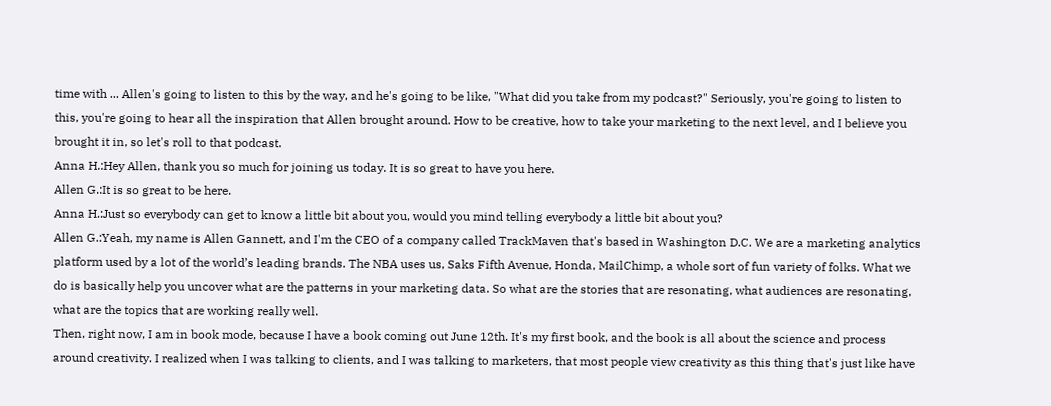time with ... Allen's going to listen to this by the way, and he's going to be like, "What did you take from my podcast?" Seriously, you're going to listen to this, you're going to hear all the inspiration that Allen brought around. How to be creative, how to take your marketing to the next level, and I believe you brought it in, so let's roll to that podcast.
Anna H.:Hey Allen, thank you so much for joining us today. It is so great to have you here.
Allen G.:It is so great to be here.
Anna H.:Just so everybody can get to know a little bit about you, would you mind telling everybody a little bit about you?
Allen G.:Yeah, my name is Allen Gannett, and I'm the CEO of a company called TrackMaven that's based in Washington D.C. We are a marketing analytics platform used by a lot of the world’s leading brands. The NBA uses us, Saks Fifth Avenue, Honda, MailChimp, a whole sort of fun variety of folks. What we do is basically help you uncover what are the patterns in your marketing data. So what are the stories that are resonating, what audiences are resonating, what are the topics that are working really well.
Then, right now, I am in book mode, because I have a book coming out June 12th. It's my first book, and the book is all about the science and process around creativity. I realized when I was talking to clients, and I was talking to marketers, that most people view creativity as this thing that's just like have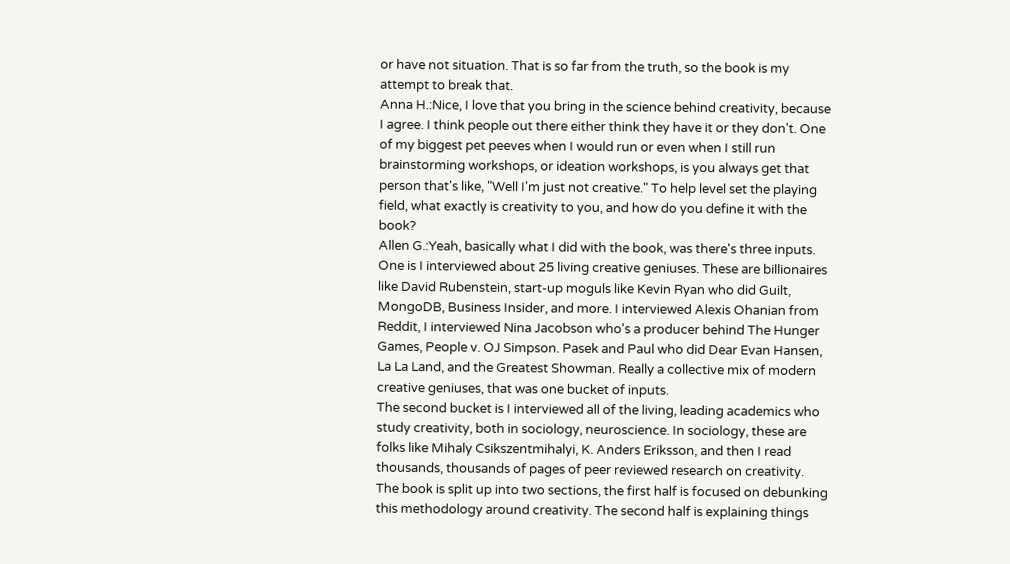or have not situation. That is so far from the truth, so the book is my attempt to break that.
Anna H.:Nice, I love that you bring in the science behind creativity, because I agree. I think people out there either think they have it or they don't. One of my biggest pet peeves when I would run or even when I still run brainstorming workshops, or ideation workshops, is you always get that person that's like, "Well I'm just not creative." To help level set the playing field, what exactly is creativity to you, and how do you define it with the book?
Allen G.:Yeah, basically what I did with the book, was there's three inputs. One is I interviewed about 25 living creative geniuses. These are billionaires like David Rubenstein, start-up moguls like Kevin Ryan who did Guilt, MongoDB, Business Insider, and more. I interviewed Alexis Ohanian from Reddit, I interviewed Nina Jacobson who's a producer behind The Hunger Games, People v. OJ Simpson. Pasek and Paul who did Dear Evan Hansen, La La Land, and the Greatest Showman. Really a collective mix of modern creative geniuses, that was one bucket of inputs.
The second bucket is I interviewed all of the living, leading academics who study creativity, both in sociology, neuroscience. In sociology, these are folks like Mihaly Csikszentmihalyi, K. Anders Eriksson, and then I read thousands, thousands of pages of peer reviewed research on creativity. The book is split up into two sections, the first half is focused on debunking this methodology around creativity. The second half is explaining things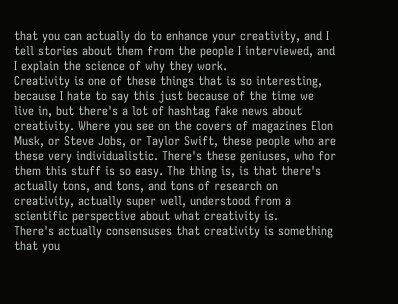that you can actually do to enhance your creativity, and I tell stories about them from the people I interviewed, and I explain the science of why they work.
Creativity is one of these things that is so interesting, because I hate to say this just because of the time we live in, but there's a lot of hashtag fake news about creativity. Where you see on the covers of magazines Elon Musk, or Steve Jobs, or Taylor Swift, these people who are these very individualistic. There's these geniuses, who for them this stuff is so easy. The thing is, is that there's actually tons, and tons, and tons of research on creativity, actually super well, understood from a scientific perspective about what creativity is.
There's actually consensuses that creativity is something that you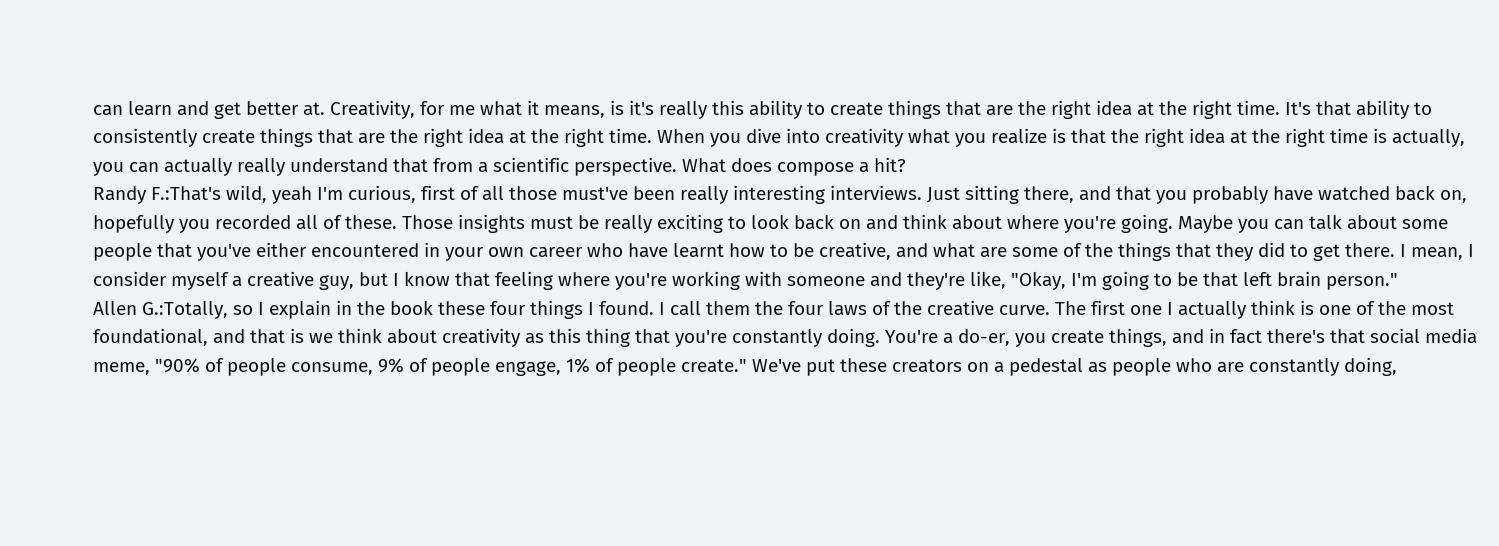can learn and get better at. Creativity, for me what it means, is it's really this ability to create things that are the right idea at the right time. It's that ability to consistently create things that are the right idea at the right time. When you dive into creativity what you realize is that the right idea at the right time is actually, you can actually really understand that from a scientific perspective. What does compose a hit?
Randy F.:That's wild, yeah I'm curious, first of all those must've been really interesting interviews. Just sitting there, and that you probably have watched back on, hopefully you recorded all of these. Those insights must be really exciting to look back on and think about where you're going. Maybe you can talk about some people that you've either encountered in your own career who have learnt how to be creative, and what are some of the things that they did to get there. I mean, I consider myself a creative guy, but I know that feeling where you're working with someone and they're like, "Okay, I'm going to be that left brain person."
Allen G.:Totally, so I explain in the book these four things I found. I call them the four laws of the creative curve. The first one I actually think is one of the most foundational, and that is we think about creativity as this thing that you're constantly doing. You're a do-er, you create things, and in fact there's that social media meme, "90% of people consume, 9% of people engage, 1% of people create." We've put these creators on a pedestal as people who are constantly doing,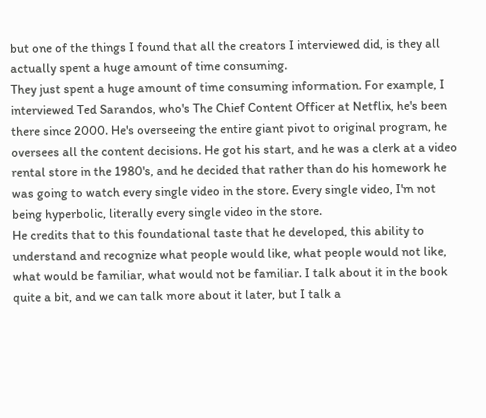but one of the things I found that all the creators I interviewed did, is they all actually spent a huge amount of time consuming.
They just spent a huge amount of time consuming information. For example, I interviewed Ted Sarandos, who's The Chief Content Officer at Netflix, he's been there since 2000. He's overseeing the entire giant pivot to original program, he oversees all the content decisions. He got his start, and he was a clerk at a video rental store in the 1980's, and he decided that rather than do his homework he was going to watch every single video in the store. Every single video, I'm not being hyperbolic, literally every single video in the store.
He credits that to this foundational taste that he developed, this ability to understand and recognize what people would like, what people would not like, what would be familiar, what would not be familiar. I talk about it in the book quite a bit, and we can talk more about it later, but I talk a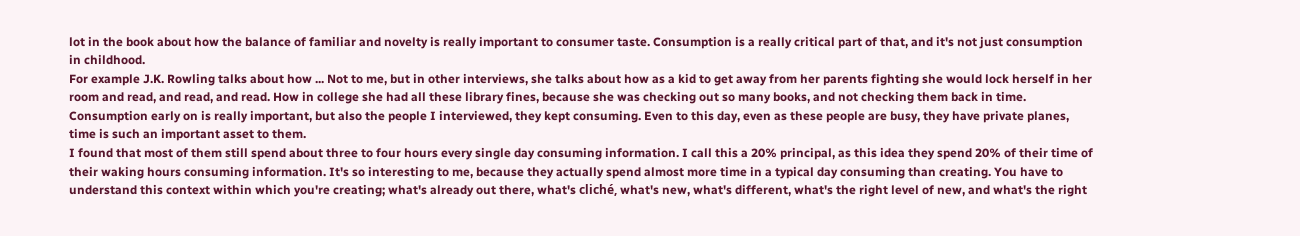lot in the book about how the balance of familiar and novelty is really important to consumer taste. Consumption is a really critical part of that, and it's not just consumption in childhood.
For example J.K. Rowling talks about how ... Not to me, but in other interviews, she talks about how as a kid to get away from her parents fighting she would lock herself in her room and read, and read, and read. How in college she had all these library fines, because she was checking out so many books, and not checking them back in time. Consumption early on is really important, but also the people I interviewed, they kept consuming. Even to this day, even as these people are busy, they have private planes, time is such an important asset to them.
I found that most of them still spend about three to four hours every single day consuming information. I call this a 20% principal, as this idea they spend 20% of their time of their waking hours consuming information. It's so interesting to me, because they actually spend almost more time in a typical day consuming than creating. You have to understand this context within which you're creating; what's already out there, what's cliché, what's new, what's different, what's the right level of new, and what's the right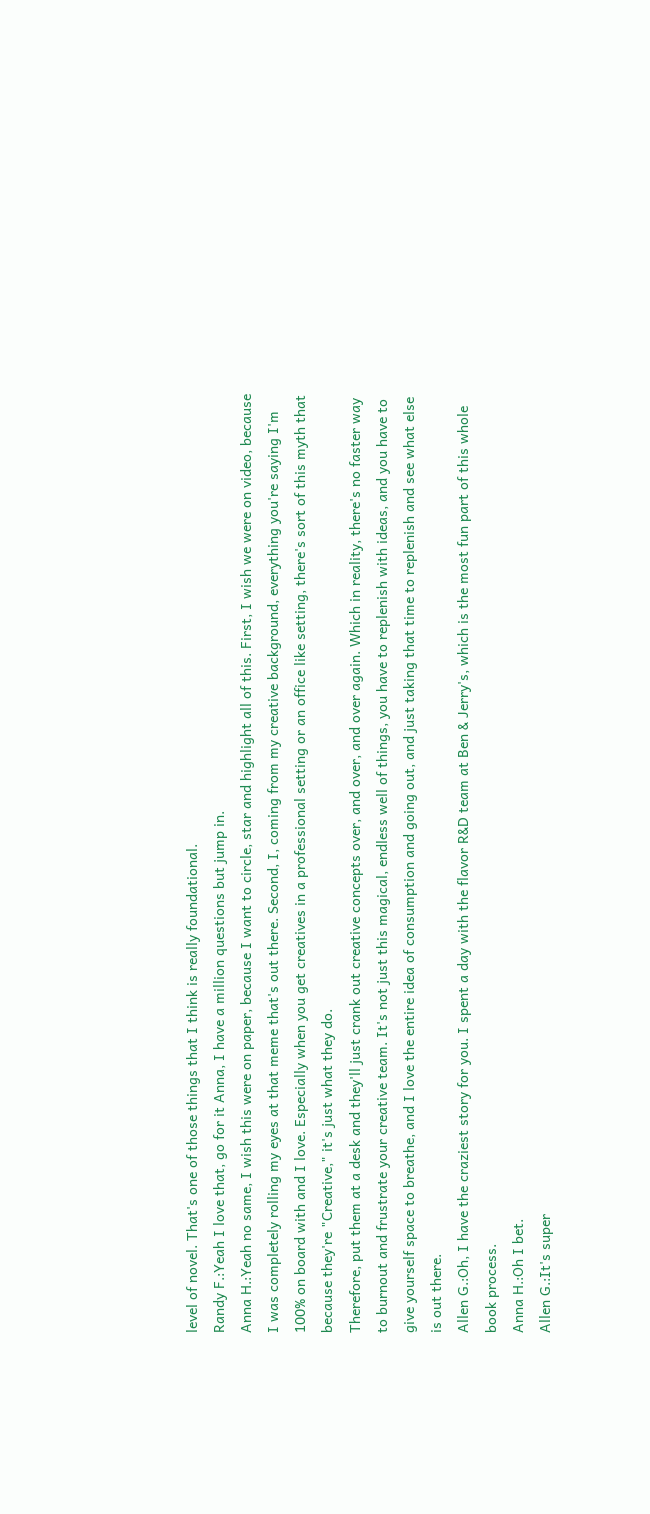level of novel. That's one of those things that I think is really foundational.
Randy F.:Yeah I love that, go for it Anna, I have a million questions but jump in.
Anna H.:Yeah no same, I wish this were on paper, because I want to circle, star and highlight all of this. First, I wish we were on video, because I was completely rolling my eyes at that meme that's out there. Second, I, coming from my creative background, everything you're saying I'm 100% on board with and I love. Especially when you get creatives in a professional setting or an office like setting, there's sort of this myth that because they're "Creative," it's just what they do.
Therefore, put them at a desk and they'll just crank out creative concepts over, and over, and over again. Which in reality, there's no faster way to burnout and frustrate your creative team. It's not just this magical, endless well of things, you have to replenish with ideas, and you have to give yourself space to breathe, and I love the entire idea of consumption and going out, and just taking that time to replenish and see what else is out there.
Allen G.:Oh, I have the craziest story for you. I spent a day with the flavor R&D team at Ben & Jerry's, which is the most fun part of this whole book process.
Anna H.:Oh I bet.
Allen G.:It's super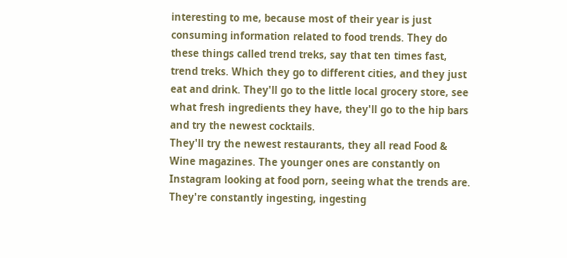interesting to me, because most of their year is just consuming information related to food trends. They do these things called trend treks, say that ten times fast, trend treks. Which they go to different cities, and they just eat and drink. They'll go to the little local grocery store, see what fresh ingredients they have, they'll go to the hip bars and try the newest cocktails.
They'll try the newest restaurants, they all read Food & Wine magazines. The younger ones are constantly on Instagram looking at food porn, seeing what the trends are. They're constantly ingesting, ingesting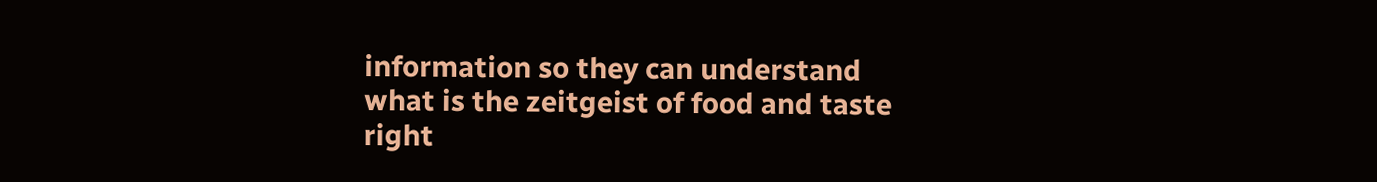information so they can understand what is the zeitgeist of food and taste right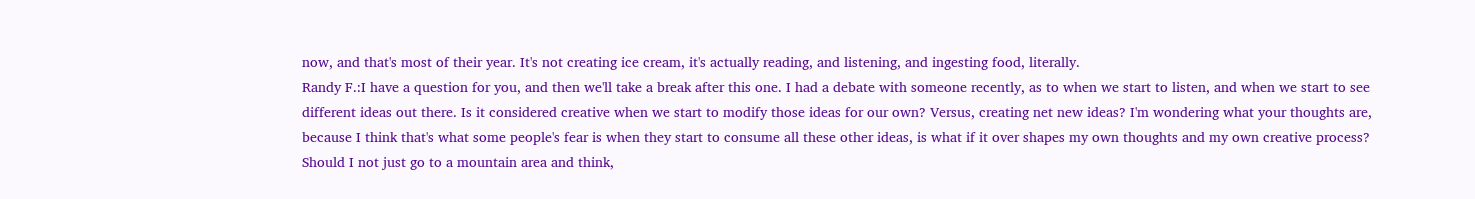now, and that's most of their year. It's not creating ice cream, it's actually reading, and listening, and ingesting food, literally.
Randy F.:I have a question for you, and then we'll take a break after this one. I had a debate with someone recently, as to when we start to listen, and when we start to see different ideas out there. Is it considered creative when we start to modify those ideas for our own? Versus, creating net new ideas? I'm wondering what your thoughts are, because I think that's what some people's fear is when they start to consume all these other ideas, is what if it over shapes my own thoughts and my own creative process? Should I not just go to a mountain area and think,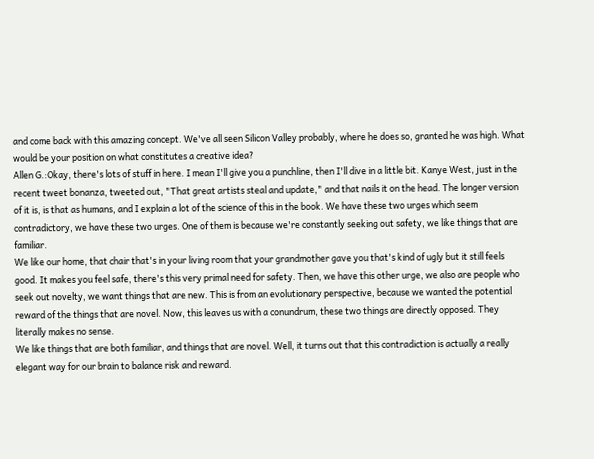and come back with this amazing concept. We've all seen Silicon Valley probably, where he does so, granted he was high. What would be your position on what constitutes a creative idea?
Allen G.:Okay, there's lots of stuff in here. I mean I'll give you a punchline, then I'll dive in a little bit. Kanye West, just in the recent tweet bonanza, tweeted out, "That great artists steal and update," and that nails it on the head. The longer version of it is, is that as humans, and I explain a lot of the science of this in the book. We have these two urges which seem contradictory, we have these two urges. One of them is because we're constantly seeking out safety, we like things that are familiar.
We like our home, that chair that's in your living room that your grandmother gave you that's kind of ugly but it still feels good. It makes you feel safe, there's this very primal need for safety. Then, we have this other urge, we also are people who seek out novelty, we want things that are new. This is from an evolutionary perspective, because we wanted the potential reward of the things that are novel. Now, this leaves us with a conundrum, these two things are directly opposed. They literally makes no sense.
We like things that are both familiar, and things that are novel. Well, it turns out that this contradiction is actually a really elegant way for our brain to balance risk and reward.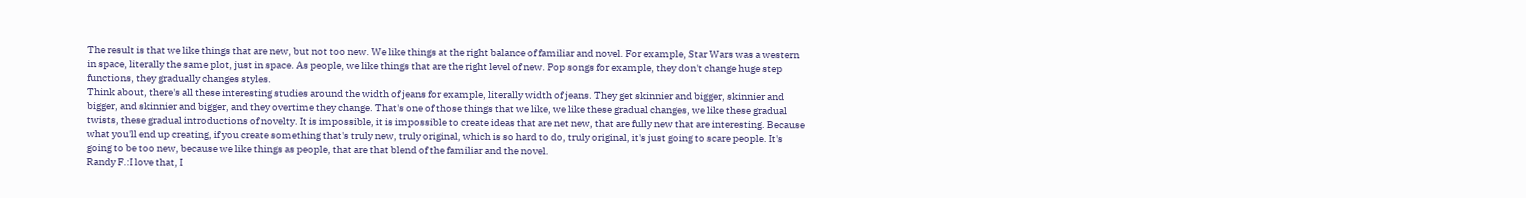The result is that we like things that are new, but not too new. We like things at the right balance of familiar and novel. For example, Star Wars was a western in space, literally the same plot, just in space. As people, we like things that are the right level of new. Pop songs for example, they don't change huge step functions, they gradually changes styles.
Think about, there's all these interesting studies around the width of jeans for example, literally width of jeans. They get skinnier and bigger, skinnier and bigger, and skinnier and bigger, and they overtime they change. That's one of those things that we like, we like these gradual changes, we like these gradual twists, these gradual introductions of novelty. It is impossible, it is impossible to create ideas that are net new, that are fully new that are interesting. Because what you'll end up creating, if you create something that's truly new, truly original, which is so hard to do, truly original, it's just going to scare people. It's going to be too new, because we like things as people, that are that blend of the familiar and the novel.
Randy F.:I love that, I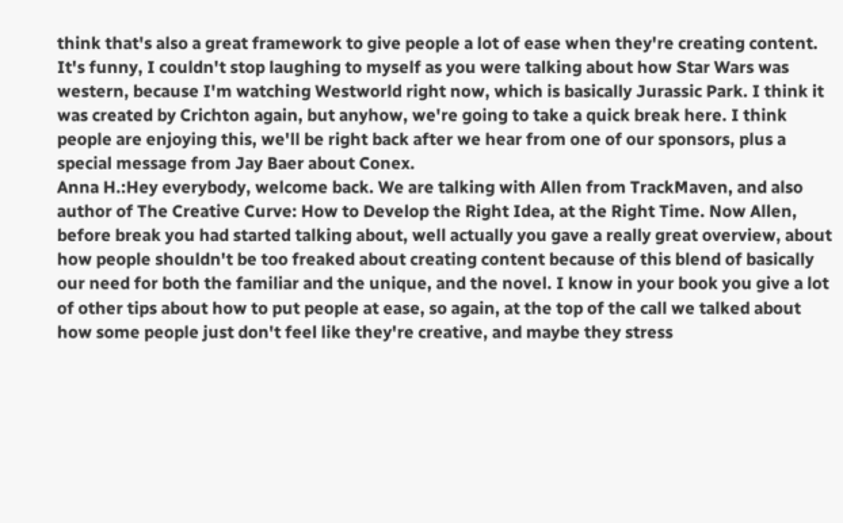think that's also a great framework to give people a lot of ease when they're creating content. It's funny, I couldn't stop laughing to myself as you were talking about how Star Wars was western, because I'm watching Westworld right now, which is basically Jurassic Park. I think it was created by Crichton again, but anyhow, we're going to take a quick break here. I think people are enjoying this, we'll be right back after we hear from one of our sponsors, plus a special message from Jay Baer about Conex.
Anna H.:Hey everybody, welcome back. We are talking with Allen from TrackMaven, and also author of The Creative Curve: How to Develop the Right Idea, at the Right Time. Now Allen, before break you had started talking about, well actually you gave a really great overview, about how people shouldn't be too freaked about creating content because of this blend of basically our need for both the familiar and the unique, and the novel. I know in your book you give a lot of other tips about how to put people at ease, so again, at the top of the call we talked about how some people just don't feel like they're creative, and maybe they stress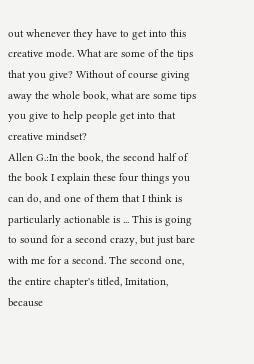out whenever they have to get into this creative mode. What are some of the tips that you give? Without of course giving away the whole book, what are some tips you give to help people get into that creative mindset?
Allen G.:In the book, the second half of the book I explain these four things you can do, and one of them that I think is particularly actionable is ... This is going to sound for a second crazy, but just bare with me for a second. The second one, the entire chapter's titled, Imitation, because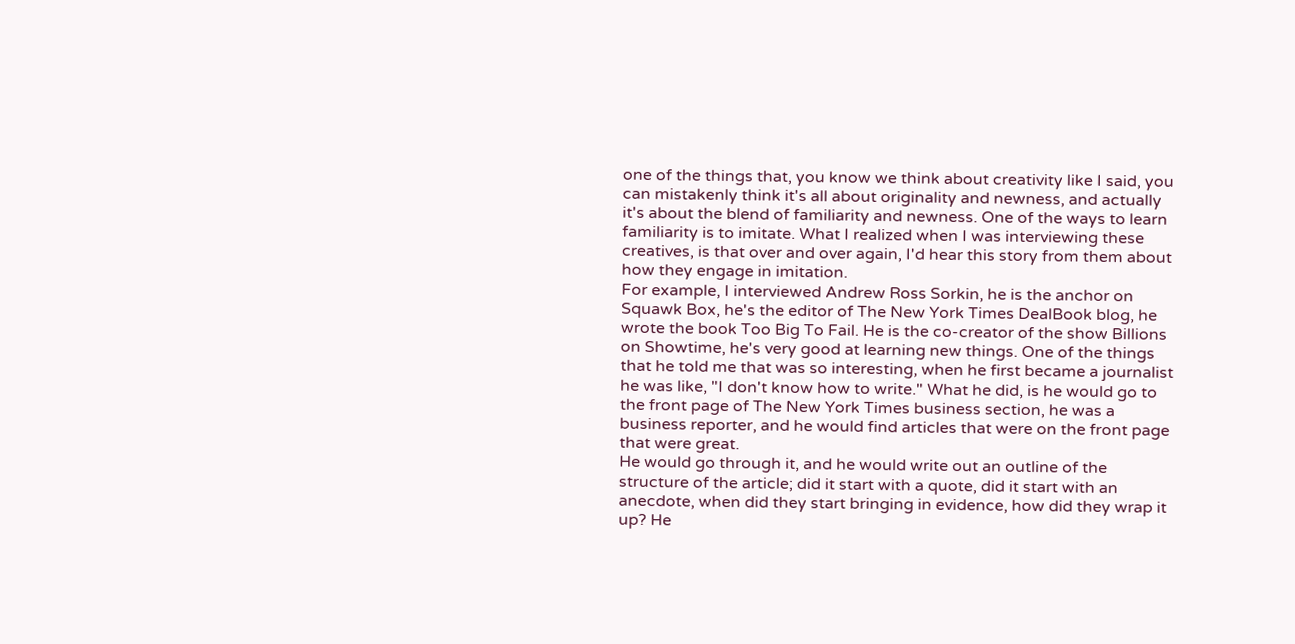one of the things that, you know we think about creativity like I said, you can mistakenly think it's all about originality and newness, and actually it's about the blend of familiarity and newness. One of the ways to learn familiarity is to imitate. What I realized when I was interviewing these creatives, is that over and over again, I'd hear this story from them about how they engage in imitation.
For example, I interviewed Andrew Ross Sorkin, he is the anchor on Squawk Box, he's the editor of The New York Times DealBook blog, he wrote the book Too Big To Fail. He is the co-creator of the show Billions on Showtime, he's very good at learning new things. One of the things that he told me that was so interesting, when he first became a journalist he was like, "I don't know how to write." What he did, is he would go to the front page of The New York Times business section, he was a business reporter, and he would find articles that were on the front page that were great.
He would go through it, and he would write out an outline of the structure of the article; did it start with a quote, did it start with an anecdote, when did they start bringing in evidence, how did they wrap it up? He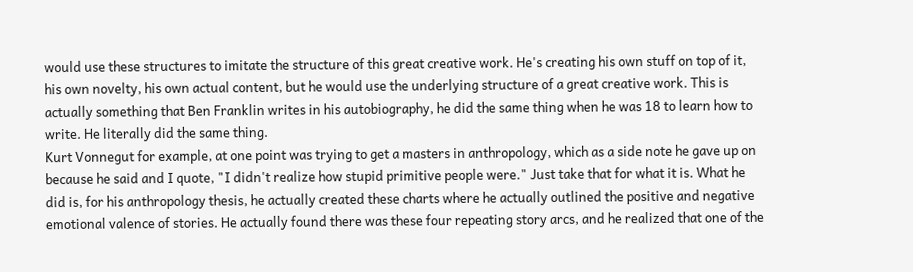would use these structures to imitate the structure of this great creative work. He's creating his own stuff on top of it, his own novelty, his own actual content, but he would use the underlying structure of a great creative work. This is actually something that Ben Franklin writes in his autobiography, he did the same thing when he was 18 to learn how to write. He literally did the same thing.
Kurt Vonnegut for example, at one point was trying to get a masters in anthropology, which as a side note he gave up on because he said and I quote, "I didn't realize how stupid primitive people were." Just take that for what it is. What he did is, for his anthropology thesis, he actually created these charts where he actually outlined the positive and negative emotional valence of stories. He actually found there was these four repeating story arcs, and he realized that one of the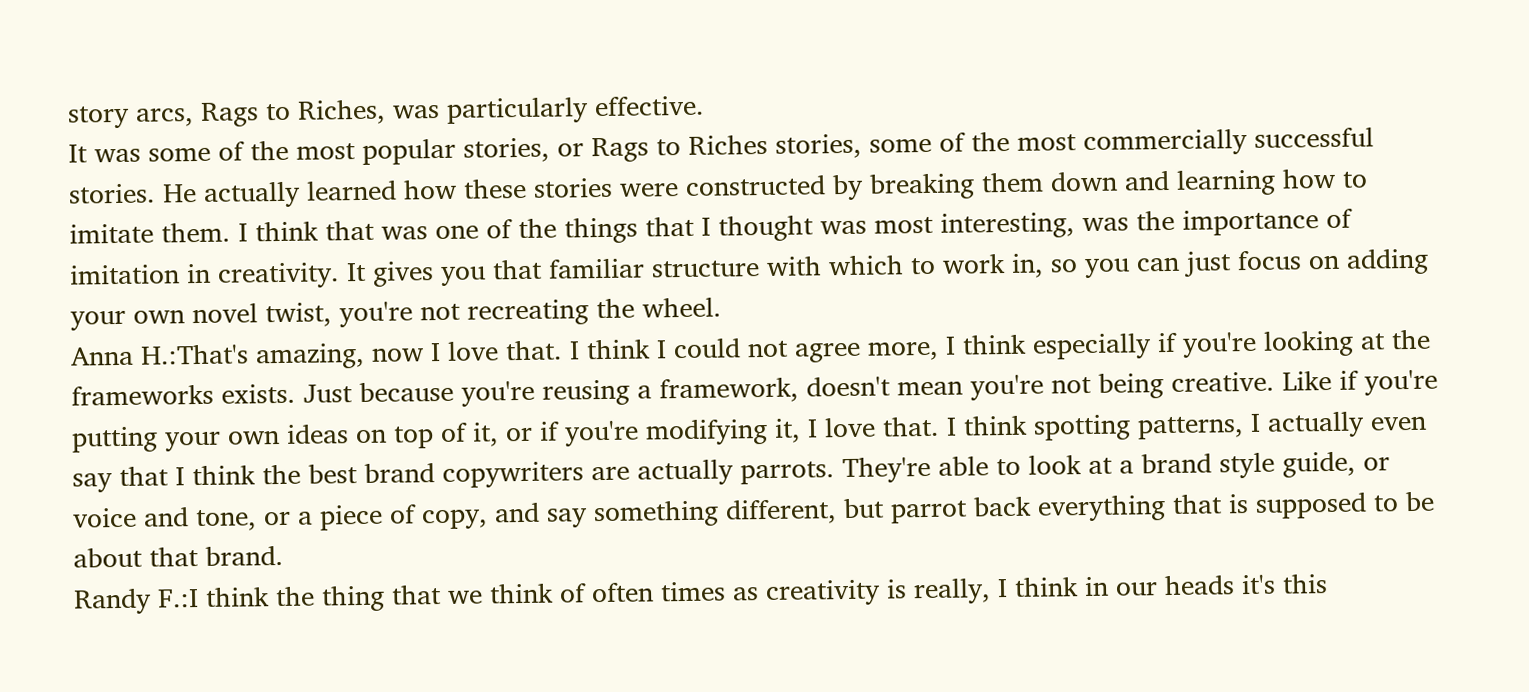story arcs, Rags to Riches, was particularly effective.
It was some of the most popular stories, or Rags to Riches stories, some of the most commercially successful stories. He actually learned how these stories were constructed by breaking them down and learning how to imitate them. I think that was one of the things that I thought was most interesting, was the importance of imitation in creativity. It gives you that familiar structure with which to work in, so you can just focus on adding your own novel twist, you're not recreating the wheel.
Anna H.:That's amazing, now I love that. I think I could not agree more, I think especially if you're looking at the frameworks exists. Just because you're reusing a framework, doesn't mean you're not being creative. Like if you're putting your own ideas on top of it, or if you're modifying it, I love that. I think spotting patterns, I actually even say that I think the best brand copywriters are actually parrots. They're able to look at a brand style guide, or voice and tone, or a piece of copy, and say something different, but parrot back everything that is supposed to be about that brand.
Randy F.:I think the thing that we think of often times as creativity is really, I think in our heads it's this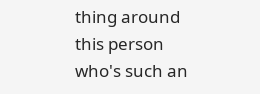thing around this person who's such an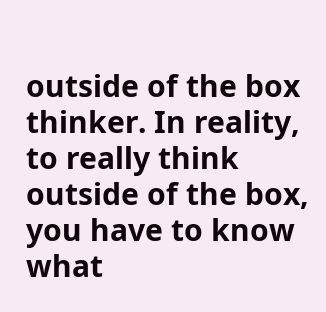outside of the box thinker. In reality, to really think outside of the box, you have to know what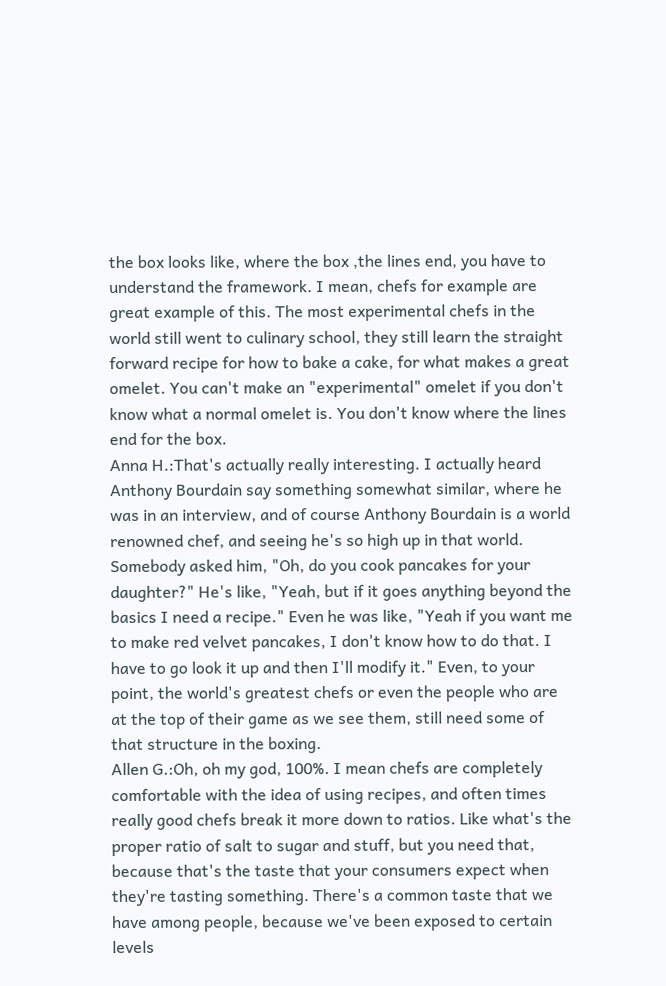the box looks like, where the box ,the lines end, you have to understand the framework. I mean, chefs for example are great example of this. The most experimental chefs in the world still went to culinary school, they still learn the straight forward recipe for how to bake a cake, for what makes a great omelet. You can't make an "experimental" omelet if you don't know what a normal omelet is. You don't know where the lines end for the box.
Anna H.:That's actually really interesting. I actually heard Anthony Bourdain say something somewhat similar, where he was in an interview, and of course Anthony Bourdain is a world renowned chef, and seeing he's so high up in that world. Somebody asked him, "Oh, do you cook pancakes for your daughter?" He's like, "Yeah, but if it goes anything beyond the basics I need a recipe." Even he was like, "Yeah if you want me to make red velvet pancakes, I don't know how to do that. I have to go look it up and then I'll modify it." Even, to your point, the world's greatest chefs or even the people who are at the top of their game as we see them, still need some of that structure in the boxing.
Allen G.:Oh, oh my god, 100%. I mean chefs are completely comfortable with the idea of using recipes, and often times really good chefs break it more down to ratios. Like what's the proper ratio of salt to sugar and stuff, but you need that, because that's the taste that your consumers expect when they're tasting something. There's a common taste that we have among people, because we've been exposed to certain levels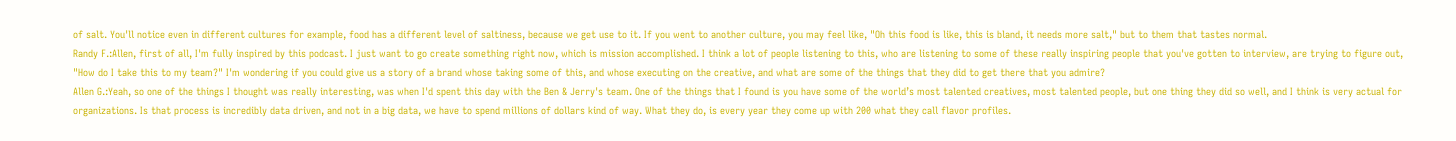of salt. You'll notice even in different cultures for example, food has a different level of saltiness, because we get use to it. If you went to another culture, you may feel like, "Oh this food is like, this is bland, it needs more salt," but to them that tastes normal.
Randy F.:Allen, first of all, I'm fully inspired by this podcast. I just want to go create something right now, which is mission accomplished. I think a lot of people listening to this, who are listening to some of these really inspiring people that you've gotten to interview, are trying to figure out, "How do I take this to my team?" I'm wondering if you could give us a story of a brand whose taking some of this, and whose executing on the creative, and what are some of the things that they did to get there that you admire?
Allen G.:Yeah, so one of the things I thought was really interesting, was when I'd spent this day with the Ben & Jerry's team. One of the things that I found is you have some of the world’s most talented creatives, most talented people, but one thing they did so well, and I think is very actual for organizations. Is that process is incredibly data driven, and not in a big data, we have to spend millions of dollars kind of way. What they do, is every year they come up with 200 what they call flavor profiles.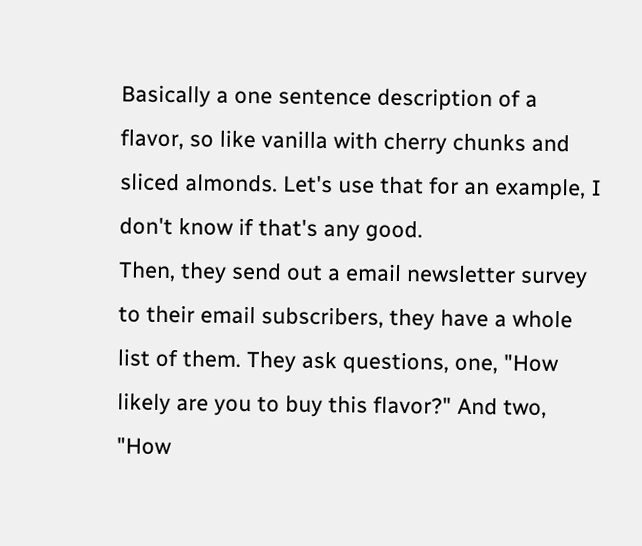Basically a one sentence description of a flavor, so like vanilla with cherry chunks and sliced almonds. Let's use that for an example, I don't know if that's any good.
Then, they send out a email newsletter survey to their email subscribers, they have a whole list of them. They ask questions, one, "How likely are you to buy this flavor?" And two, "How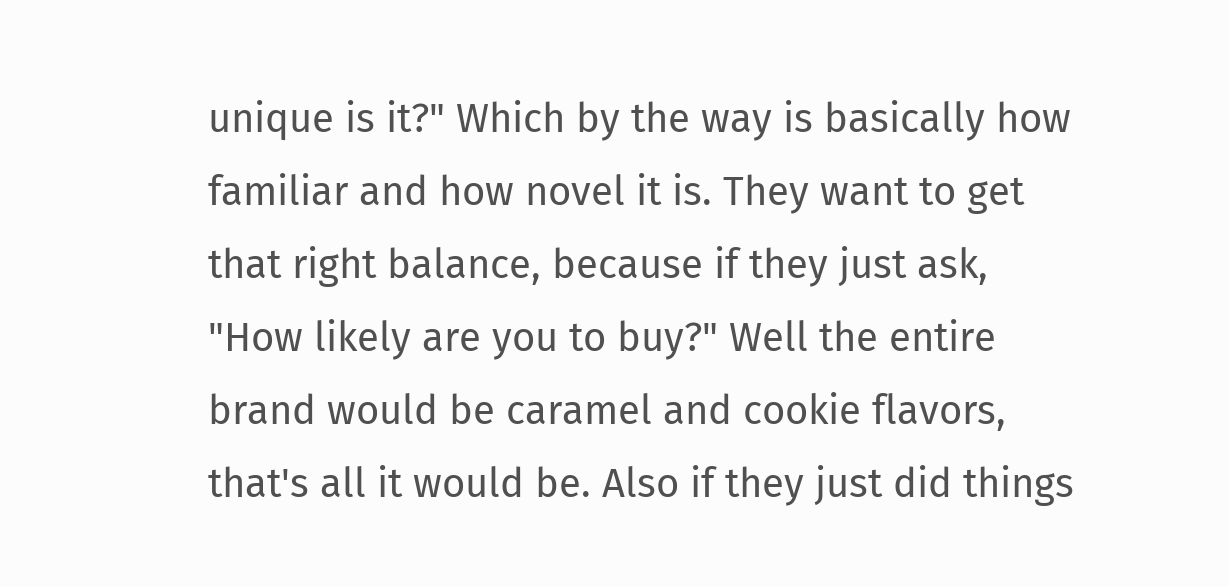unique is it?" Which by the way is basically how familiar and how novel it is. They want to get that right balance, because if they just ask, "How likely are you to buy?" Well the entire brand would be caramel and cookie flavors, that's all it would be. Also if they just did things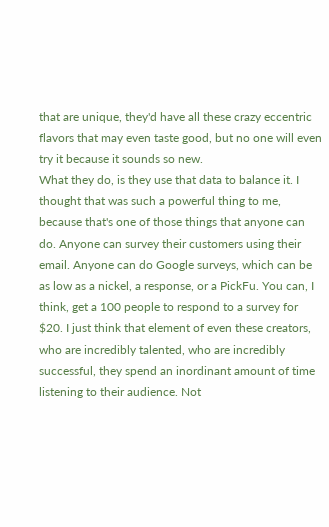that are unique, they'd have all these crazy eccentric flavors that may even taste good, but no one will even try it because it sounds so new.
What they do, is they use that data to balance it. I thought that was such a powerful thing to me, because that's one of those things that anyone can do. Anyone can survey their customers using their email. Anyone can do Google surveys, which can be as low as a nickel, a response, or a PickFu. You can, I think, get a 100 people to respond to a survey for $20. I just think that element of even these creators, who are incredibly talented, who are incredibly successful, they spend an inordinant amount of time listening to their audience. Not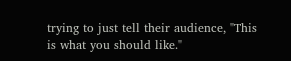trying to just tell their audience, "This is what you should like."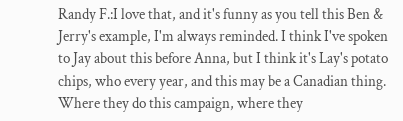Randy F.:I love that, and it's funny as you tell this Ben & Jerry's example, I'm always reminded. I think I've spoken to Jay about this before Anna, but I think it's Lay's potato chips, who every year, and this may be a Canadian thing. Where they do this campaign, where they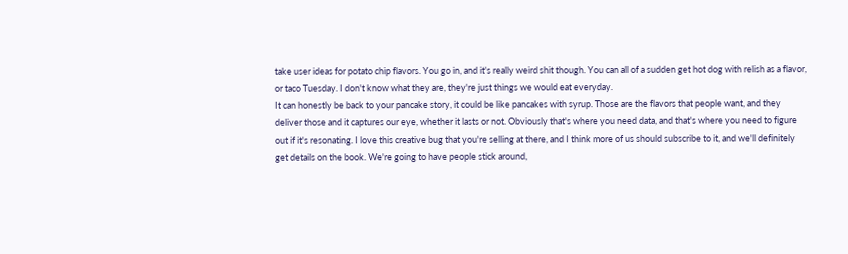take user ideas for potato chip flavors. You go in, and it's really weird shit though. You can all of a sudden get hot dog with relish as a flavor, or taco Tuesday. I don't know what they are, they're just things we would eat everyday.
It can honestly be back to your pancake story, it could be like pancakes with syrup. Those are the flavors that people want, and they deliver those and it captures our eye, whether it lasts or not. Obviously that's where you need data, and that's where you need to figure out if it's resonating. I love this creative bug that you're selling at there, and I think more of us should subscribe to it, and we'll definitely get details on the book. We're going to have people stick around,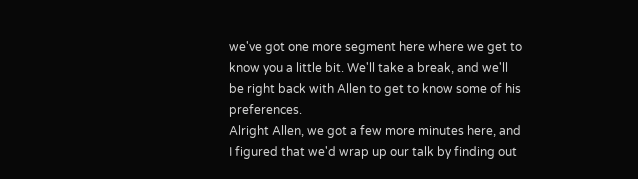we've got one more segment here where we get to know you a little bit. We'll take a break, and we'll be right back with Allen to get to know some of his preferences.
Alright Allen, we got a few more minutes here, and I figured that we'd wrap up our talk by finding out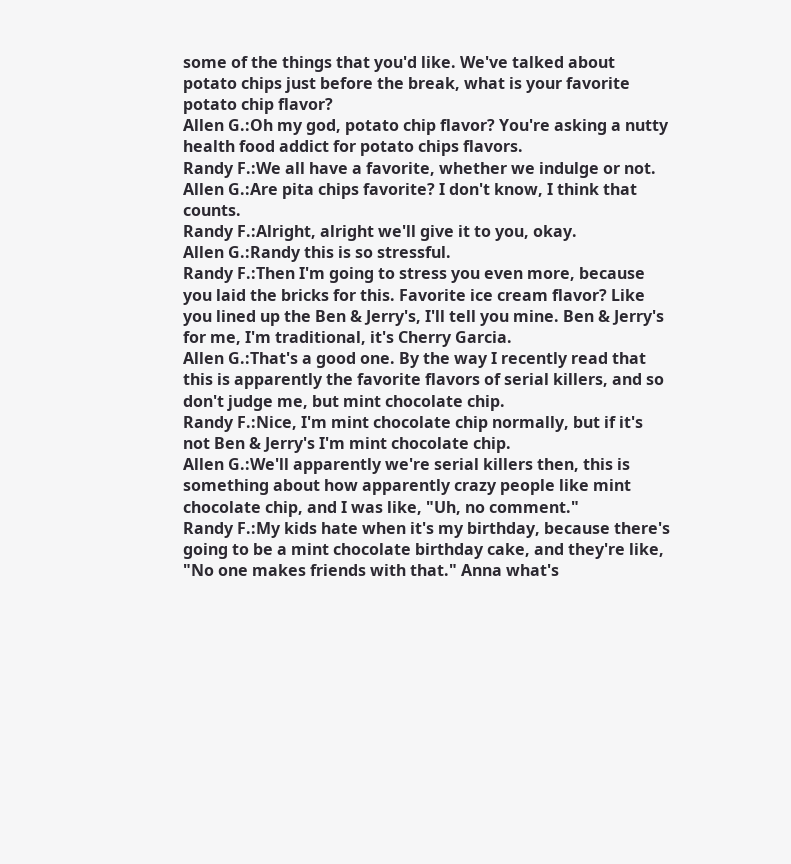some of the things that you'd like. We've talked about potato chips just before the break, what is your favorite potato chip flavor?
Allen G.:Oh my god, potato chip flavor? You're asking a nutty health food addict for potato chips flavors.
Randy F.:We all have a favorite, whether we indulge or not.
Allen G.:Are pita chips favorite? I don't know, I think that counts.
Randy F.:Alright, alright we'll give it to you, okay.
Allen G.:Randy this is so stressful.
Randy F.:Then I'm going to stress you even more, because you laid the bricks for this. Favorite ice cream flavor? Like you lined up the Ben & Jerry's, I'll tell you mine. Ben & Jerry's for me, I'm traditional, it's Cherry Garcia.
Allen G.:That's a good one. By the way I recently read that this is apparently the favorite flavors of serial killers, and so don't judge me, but mint chocolate chip.
Randy F.:Nice, I'm mint chocolate chip normally, but if it's not Ben & Jerry's I'm mint chocolate chip.
Allen G.:We'll apparently we're serial killers then, this is something about how apparently crazy people like mint chocolate chip, and I was like, "Uh, no comment."
Randy F.:My kids hate when it's my birthday, because there's going to be a mint chocolate birthday cake, and they're like, "No one makes friends with that." Anna what's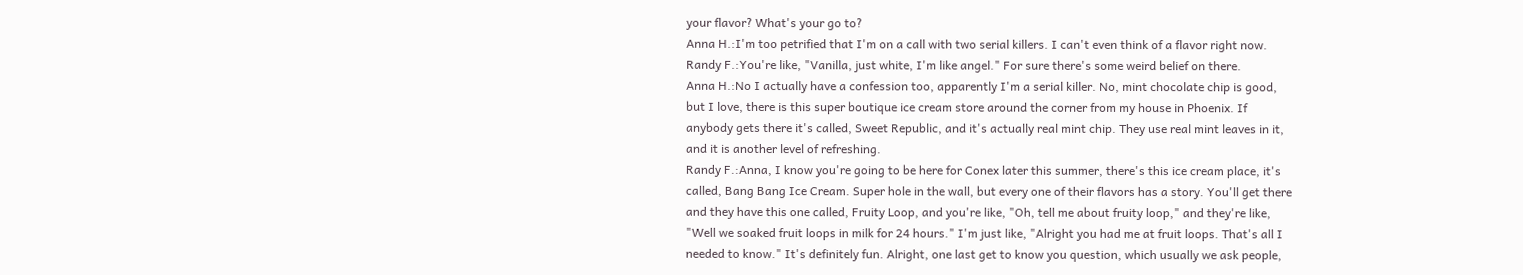your flavor? What's your go to?
Anna H.:I'm too petrified that I'm on a call with two serial killers. I can't even think of a flavor right now.
Randy F.:You're like, "Vanilla, just white, I'm like angel." For sure there's some weird belief on there.
Anna H.:No I actually have a confession too, apparently I'm a serial killer. No, mint chocolate chip is good, but I love, there is this super boutique ice cream store around the corner from my house in Phoenix. If anybody gets there it's called, Sweet Republic, and it's actually real mint chip. They use real mint leaves in it, and it is another level of refreshing.
Randy F.:Anna, I know you're going to be here for Conex later this summer, there's this ice cream place, it's called, Bang Bang Ice Cream. Super hole in the wall, but every one of their flavors has a story. You'll get there and they have this one called, Fruity Loop, and you're like, "Oh, tell me about fruity loop," and they're like, "Well we soaked fruit loops in milk for 24 hours." I'm just like, "Alright you had me at fruit loops. That's all I needed to know." It's definitely fun. Alright, one last get to know you question, which usually we ask people,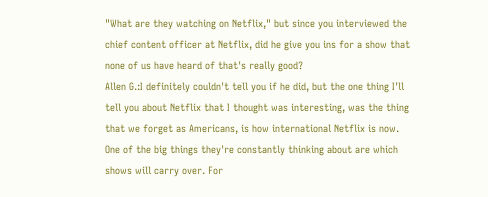"What are they watching on Netflix," but since you interviewed the chief content officer at Netflix, did he give you ins for a show that none of us have heard of that's really good?
Allen G.:I definitely couldn't tell you if he did, but the one thing I'll tell you about Netflix that I thought was interesting, was the thing that we forget as Americans, is how international Netflix is now. One of the big things they're constantly thinking about are which shows will carry over. For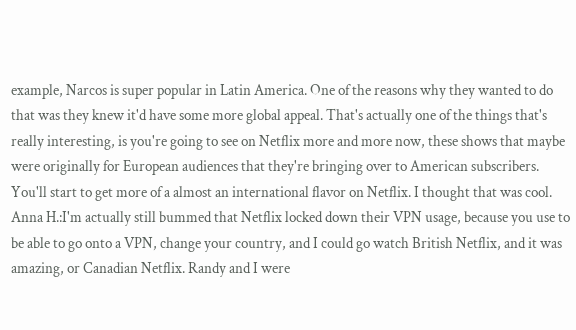example, Narcos is super popular in Latin America. One of the reasons why they wanted to do that was they knew it'd have some more global appeal. That's actually one of the things that's really interesting, is you're going to see on Netflix more and more now, these shows that maybe were originally for European audiences that they're bringing over to American subscribers. You'll start to get more of a almost an international flavor on Netflix. I thought that was cool.
Anna H.:I'm actually still bummed that Netflix locked down their VPN usage, because you use to be able to go onto a VPN, change your country, and I could go watch British Netflix, and it was amazing, or Canadian Netflix. Randy and I were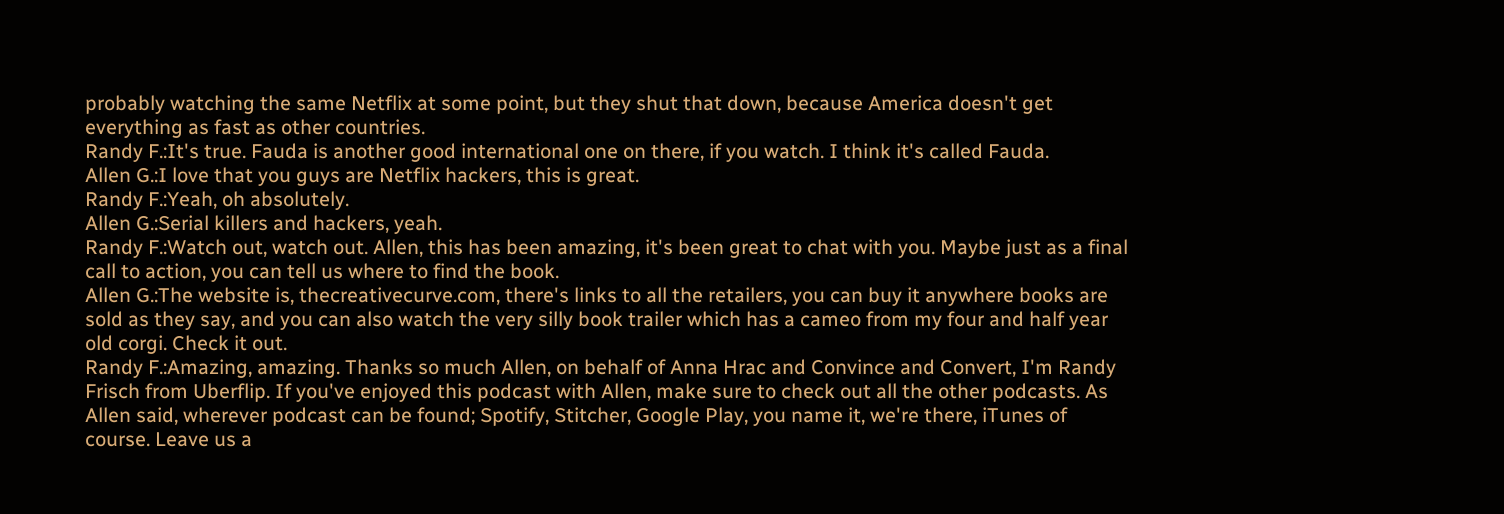probably watching the same Netflix at some point, but they shut that down, because America doesn't get everything as fast as other countries.
Randy F.:It's true. Fauda is another good international one on there, if you watch. I think it's called Fauda.
Allen G.:I love that you guys are Netflix hackers, this is great.
Randy F.:Yeah, oh absolutely.
Allen G.:Serial killers and hackers, yeah.
Randy F.:Watch out, watch out. Allen, this has been amazing, it's been great to chat with you. Maybe just as a final call to action, you can tell us where to find the book.
Allen G.:The website is, thecreativecurve.com, there's links to all the retailers, you can buy it anywhere books are sold as they say, and you can also watch the very silly book trailer which has a cameo from my four and half year old corgi. Check it out.
Randy F.:Amazing, amazing. Thanks so much Allen, on behalf of Anna Hrac and Convince and Convert, I'm Randy Frisch from Uberflip. If you've enjoyed this podcast with Allen, make sure to check out all the other podcasts. As Allen said, wherever podcast can be found; Spotify, Stitcher, Google Play, you name it, we're there, iTunes of course. Leave us a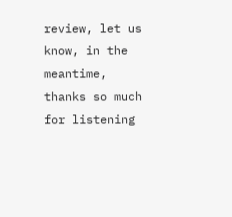review, let us know, in the meantime, thanks so much for listening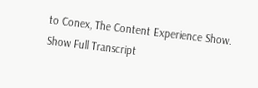to Conex, The Content Experience Show.
Show Full Transcript